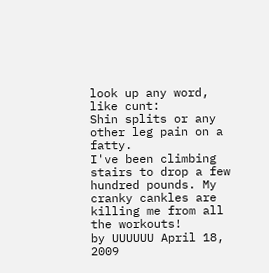look up any word, like cunt:
Shin splits or any other leg pain on a fatty.
I've been climbing stairs to drop a few hundred pounds. My cranky cankles are killing me from all the workouts!
by UUUUUU April 18, 2009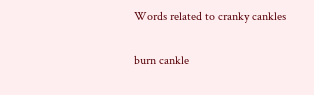Words related to cranky cankles

burn cankle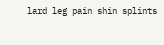lard leg pain shin splints